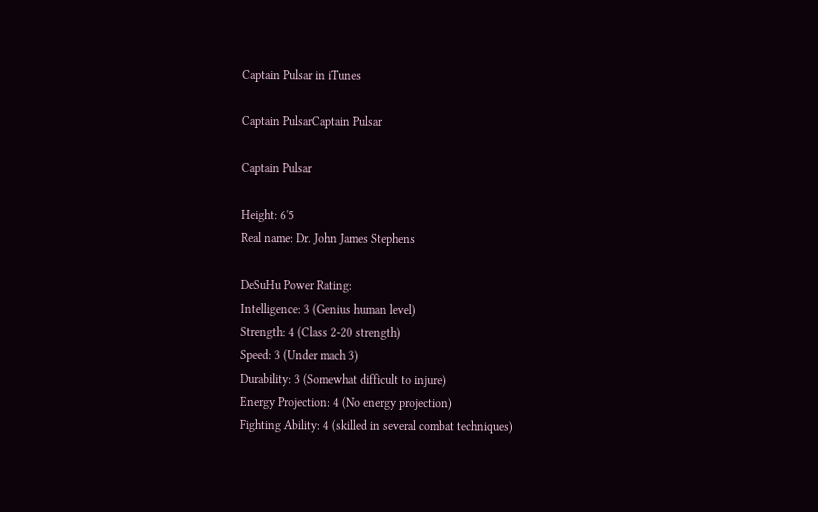Captain Pulsar in iTunes

Captain PulsarCaptain Pulsar

Captain Pulsar

Height: 6'5
Real name: Dr. John James Stephens

DeSuHu Power Rating:
Intelligence: 3 (Genius human level)
Strength: 4 (Class 2-20 strength)
Speed: 3 (Under mach 3)
Durability: 3 (Somewhat difficult to injure)
Energy Projection: 4 (No energy projection)
Fighting Ability: 4 (skilled in several combat techniques)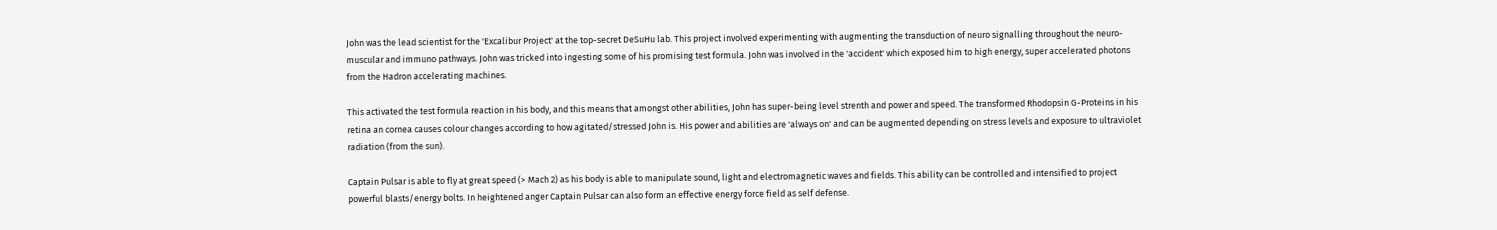John was the lead scientist for the 'Excalibur Project' at the top-secret DeSuHu lab. This project involved experimenting with augmenting the transduction of neuro signalling throughout the neuro-muscular and immuno pathways. John was tricked into ingesting some of his promising test formula. John was involved in the 'accident' which exposed him to high energy, super accelerated photons from the Hadron accelerating machines.

This activated the test formula reaction in his body, and this means that amongst other abilities, John has super-being level strenth and power and speed. The transformed Rhodopsin G-Proteins in his retina an cornea causes colour changes according to how agitated/stressed John is. His power and abilities are 'always on' and can be augmented depending on stress levels and exposure to ultraviolet radiation (from the sun).

Captain Pulsar is able to fly at great speed (> Mach 2) as his body is able to manipulate sound, light and electromagnetic waves and fields. This ability can be controlled and intensified to project powerful blasts/energy bolts. In heightened anger Captain Pulsar can also form an effective energy force field as self defense.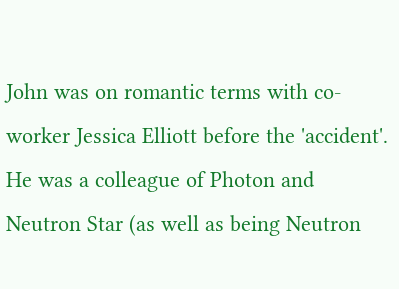John was on romantic terms with co-worker Jessica Elliott before the 'accident'. He was a colleague of Photon and Neutron Star (as well as being Neutron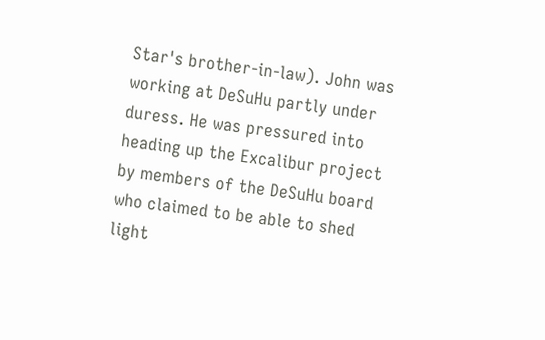Star's brother-in-law). John was working at DeSuHu partly under duress. He was pressured into heading up the Excalibur project by members of the DeSuHu board who claimed to be able to shed light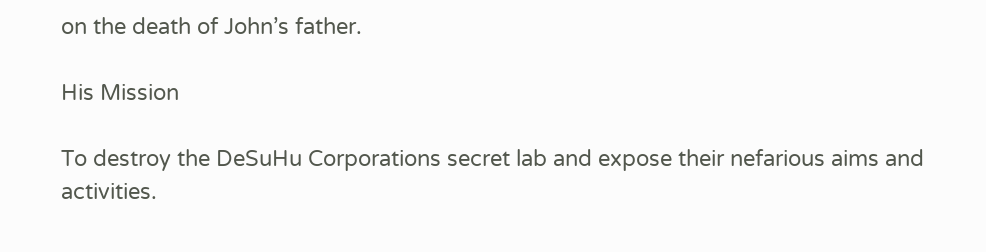on the death of John’s father.

His Mission

To destroy the DeSuHu Corporations secret lab and expose their nefarious aims and activities.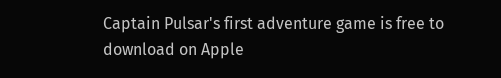Captain Pulsar's first adventure game is free to download on Apple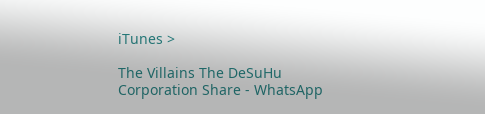iTunes >

The Villains The DeSuHu Corporation Share - WhatsApp